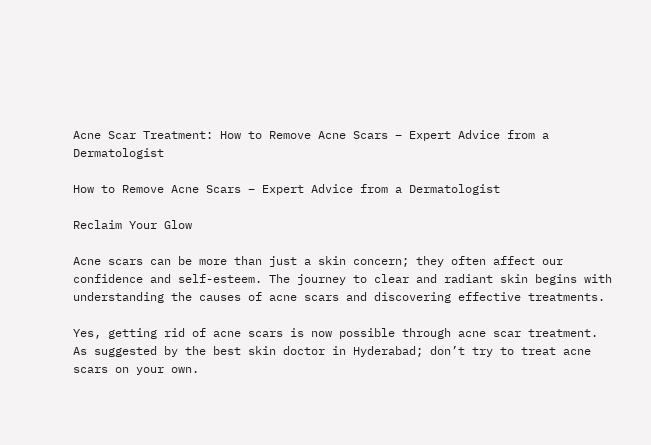Acne Scar Treatment: How to Remove Acne Scars – Expert Advice from a Dermatologist

How to Remove Acne Scars – Expert Advice from a Dermatologist

Reclaim Your Glow

Acne scars can be more than just a skin concern; they often affect our confidence and self-esteem. The journey to clear and radiant skin begins with understanding the causes of acne scars and discovering effective treatments.

Yes, getting rid of acne scars is now possible through acne scar treatment. As suggested by the best skin doctor in Hyderabad; don’t try to treat acne scars on your own.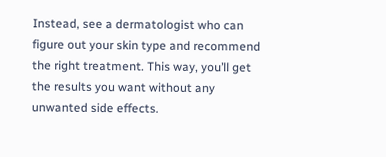Instead, see a dermatologist who can figure out your skin type and recommend the right treatment. This way, you’ll get the results you want without any unwanted side effects.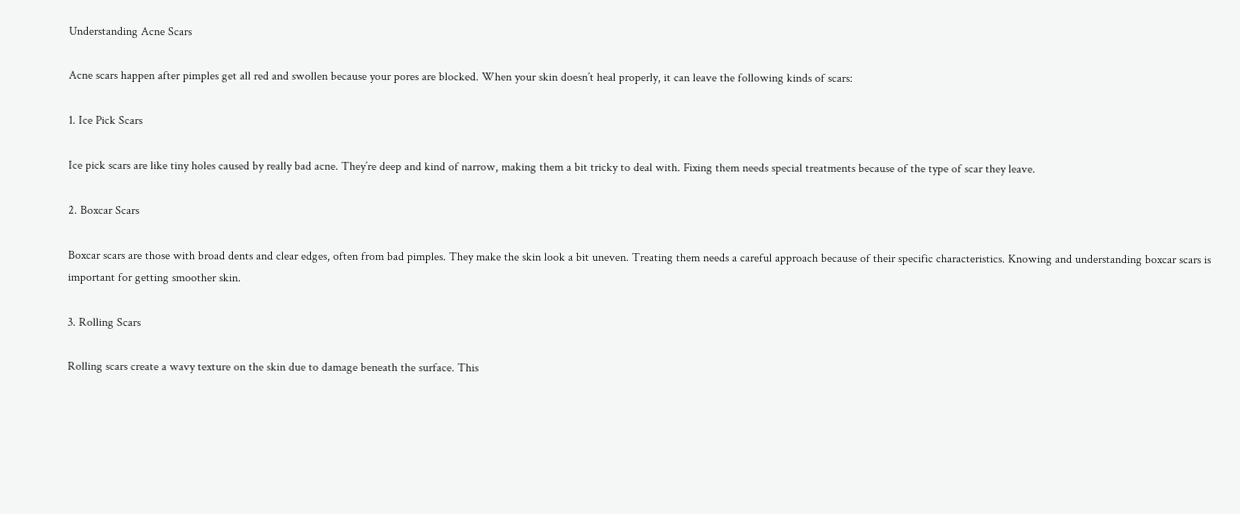Understanding Acne Scars

Acne scars happen after pimples get all red and swollen because your pores are blocked. When your skin doesn’t heal properly, it can leave the following kinds of scars:

1. Ice Pick Scars

Ice pick scars are like tiny holes caused by really bad acne. They’re deep and kind of narrow, making them a bit tricky to deal with. Fixing them needs special treatments because of the type of scar they leave.

2. Boxcar Scars

Boxcar scars are those with broad dents and clear edges, often from bad pimples. They make the skin look a bit uneven. Treating them needs a careful approach because of their specific characteristics. Knowing and understanding boxcar scars is important for getting smoother skin.

3. Rolling Scars

Rolling scars create a wavy texture on the skin due to damage beneath the surface. This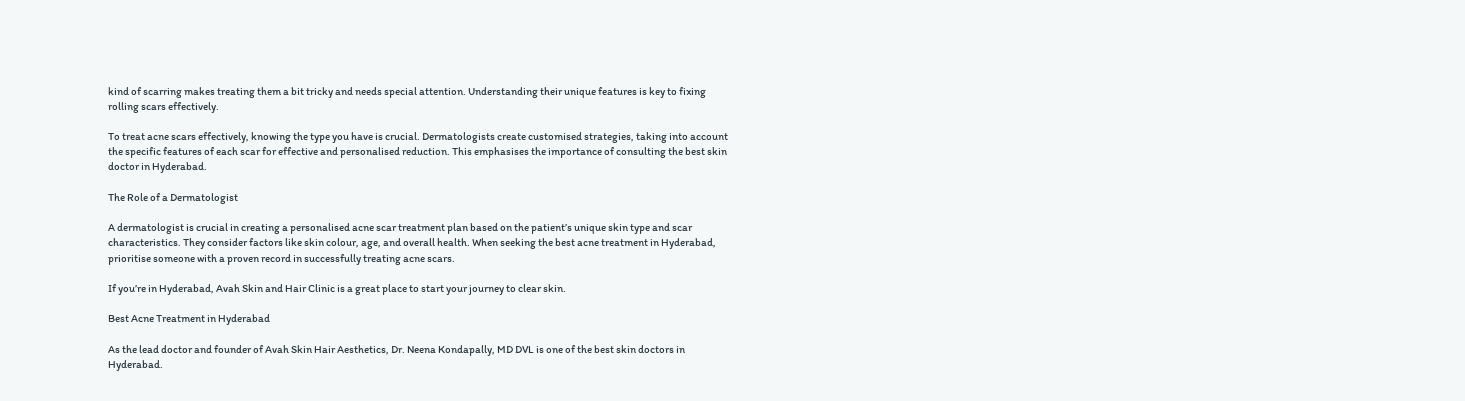kind of scarring makes treating them a bit tricky and needs special attention. Understanding their unique features is key to fixing rolling scars effectively.

To treat acne scars effectively, knowing the type you have is crucial. Dermatologists create customised strategies, taking into account the specific features of each scar for effective and personalised reduction. This emphasises the importance of consulting the best skin doctor in Hyderabad.

The Role of a Dermatologist

A dermatologist is crucial in creating a personalised acne scar treatment plan based on the patient’s unique skin type and scar characteristics. They consider factors like skin colour, age, and overall health. When seeking the best acne treatment in Hyderabad, prioritise someone with a proven record in successfully treating acne scars.

If you’re in Hyderabad, Avah Skin and Hair Clinic is a great place to start your journey to clear skin.

Best Acne Treatment in Hyderabad

As the lead doctor and founder of Avah Skin Hair Aesthetics, Dr. Neena Kondapally, MD DVL is one of the best skin doctors in Hyderabad.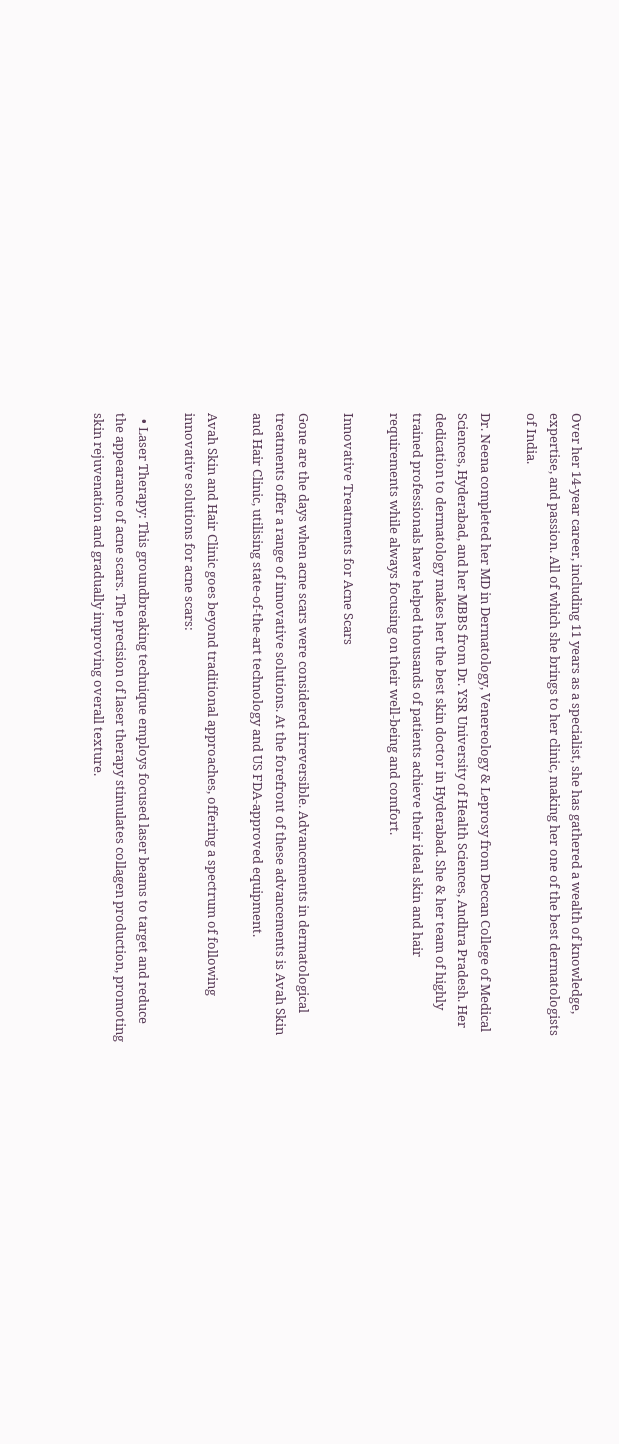Over her 14-year career, including 11 years as a specialist, she has gathered a wealth of knowledge, expertise, and passion. All of which she brings to her clinic, making her one of the best dermatologists of India.

Dr. Neena completed her MD in Dermatology, Venereology & Leprosy from Deccan College of Medical Sciences, Hyderabad, and her MBBS from Dr. YSR University of Health Sciences, Andhra Pradesh. Her dedication to dermatology makes her the best skin doctor in Hyderabad. She & her team of highly trained professionals have helped thousands of patients achieve their ideal skin and hair requirements while always focusing on their well-being and comfort.

Innovative Treatments for Acne Scars

Gone are the days when acne scars were considered irreversible. Advancements in dermatological treatments offer a range of innovative solutions. At the forefront of these advancements is Avah Skin and Hair Clinic, utilising state-of-the-art technology and US FDA-approved equipment.

Avah Skin and Hair Clinic goes beyond traditional approaches, offering a spectrum of following innovative solutions for acne scars:

  • Laser Therapy: This groundbreaking technique employs focused laser beams to target and reduce the appearance of acne scars. The precision of laser therapy stimulates collagen production, promoting skin rejuvenation and gradually improving overall texture.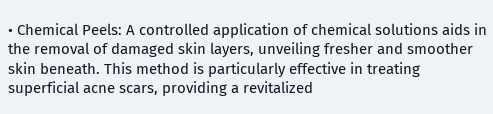• Chemical Peels: A controlled application of chemical solutions aids in the removal of damaged skin layers, unveiling fresher and smoother skin beneath. This method is particularly effective in treating superficial acne scars, providing a revitalized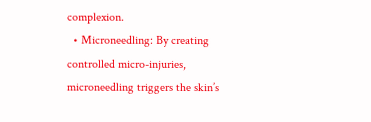complexion.
  • Microneedling: By creating controlled micro-injuries, microneedling triggers the skin’s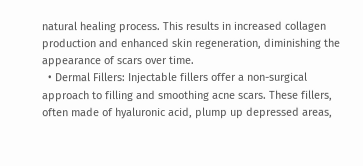natural healing process. This results in increased collagen production and enhanced skin regeneration, diminishing the appearance of scars over time.
  • Dermal Fillers: Injectable fillers offer a non-surgical approach to filling and smoothing acne scars. These fillers, often made of hyaluronic acid, plump up depressed areas,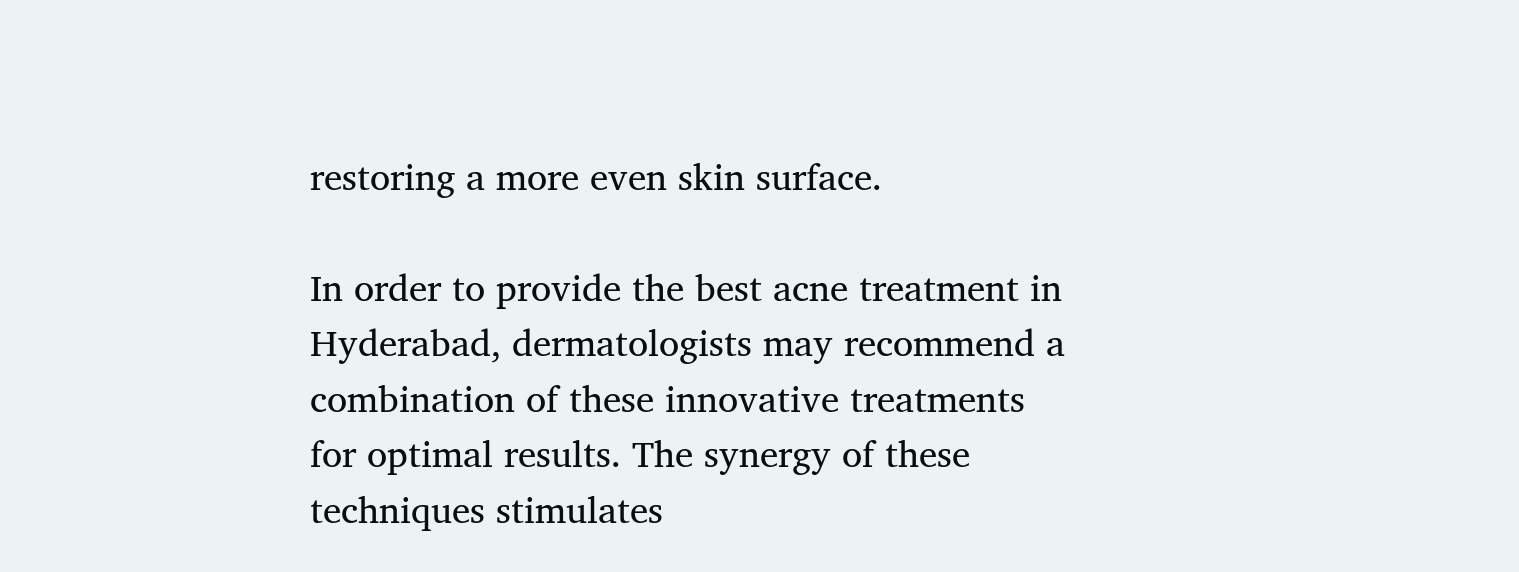restoring a more even skin surface.

In order to provide the best acne treatment in Hyderabad, dermatologists may recommend a combination of these innovative treatments for optimal results. The synergy of these techniques stimulates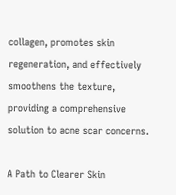collagen, promotes skin regeneration, and effectively smoothens the texture, providing a comprehensive solution to acne scar concerns.

A Path to Clearer Skin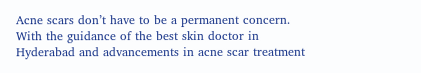Acne scars don’t have to be a permanent concern. With the guidance of the best skin doctor in Hyderabad and advancements in acne scar treatment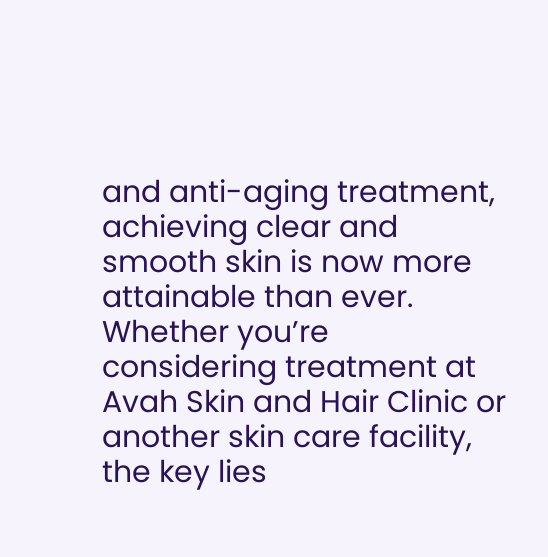and anti-aging treatment, achieving clear and smooth skin is now more attainable than ever. Whether you’re considering treatment at Avah Skin and Hair Clinic or another skin care facility, the key lies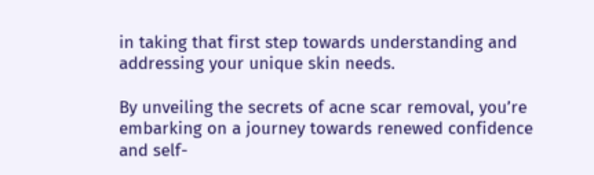in taking that first step towards understanding and addressing your unique skin needs.

By unveiling the secrets of acne scar removal, you’re embarking on a journey towards renewed confidence and self-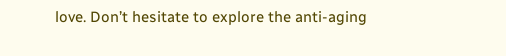love. Don’t hesitate to explore the anti-aging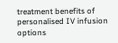treatment benefits of personalised IV infusion options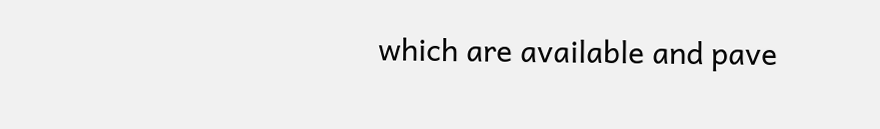which are available and pave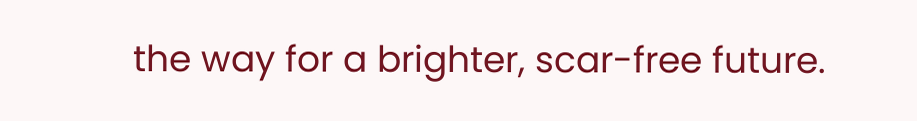the way for a brighter, scar-free future.